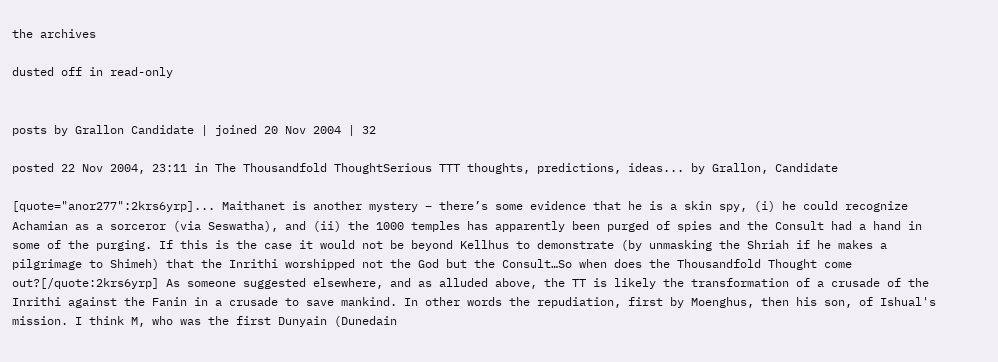the archives

dusted off in read-only


posts by Grallon Candidate | joined 20 Nov 2004 | 32

posted 22 Nov 2004, 23:11 in The Thousandfold ThoughtSerious TTT thoughts, predictions, ideas... by Grallon, Candidate

[quote="anor277":2krs6yrp]... Maithanet is another mystery – there’s some evidence that he is a skin spy, (i) he could recognize Achamian as a sorceror (via Seswatha), and (ii) the 1000 temples has apparently been purged of spies and the Consult had a hand in some of the purging. If this is the case it would not be beyond Kellhus to demonstrate (by unmasking the Shriah if he makes a pilgrimage to Shimeh) that the Inrithi worshipped not the God but the Consult…So when does the Thousandfold Thought come out?[/quote:2krs6yrp] As someone suggested elsewhere, and as alluded above, the TT is likely the transformation of a crusade of the Inrithi against the Fanin in a crusade to save mankind. In other words the repudiation, first by Moenghus, then his son, of Ishual's mission. I think M, who was the first Dunyain (Dunedain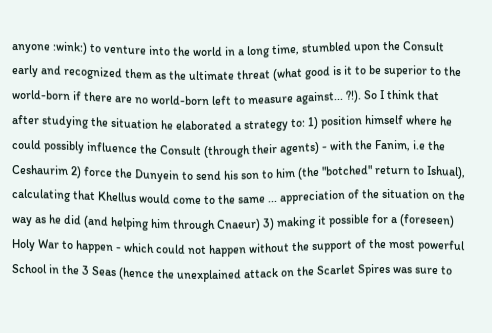anyone :wink:) to venture into the world in a long time, stumbled upon the Consult early and recognized them as the ultimate threat (what good is it to be superior to the world-born if there are no world-born left to measure against... ?!). So I think that after studying the situation he elaborated a strategy to: 1) position himself where he could possibly influence the Consult (through their agents) - with the Fanim, i.e the Ceshaurim 2) force the Dunyein to send his son to him (the "botched" return to Ishual), calculating that Khellus would come to the same ... appreciation of the situation on the way as he did (and helping him through Cnaeur) 3) making it possible for a (foreseen) Holy War to happen - which could not happen without the support of the most powerful School in the 3 Seas (hence the unexplained attack on the Scarlet Spires was sure to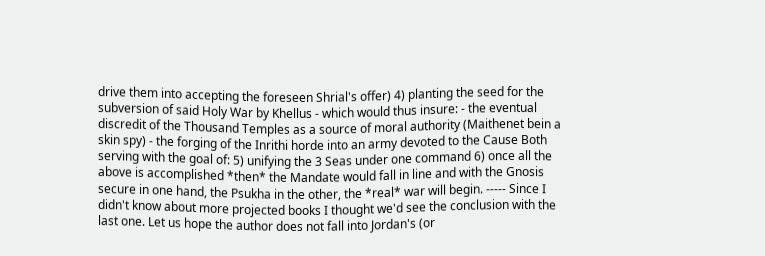drive them into accepting the foreseen Shrial's offer) 4) planting the seed for the subversion of said Holy War by Khellus - which would thus insure: - the eventual discredit of the Thousand Temples as a source of moral authority (Maithenet bein a skin spy) - the forging of the Inrithi horde into an army devoted to the Cause Both serving with the goal of: 5) unifying the 3 Seas under one command 6) once all the above is accomplished *then* the Mandate would fall in line and with the Gnosis secure in one hand, the Psukha in the other, the *real* war will begin. ----- Since I didn't know about more projected books I thought we'd see the conclusion with the last one. Let us hope the author does not fall into Jordan's (or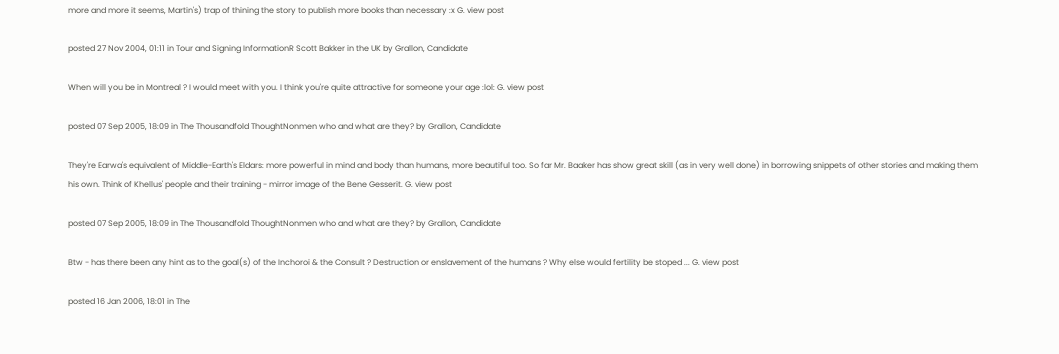more and more it seems, Martin's) trap of thining the story to publish more books than necessary :x G. view post

posted 27 Nov 2004, 01:11 in Tour and Signing InformationR Scott Bakker in the UK by Grallon, Candidate

When will you be in Montreal ? I would meet with you. I think you're quite attractive for someone your age :lol: G. view post

posted 07 Sep 2005, 18:09 in The Thousandfold ThoughtNonmen who and what are they? by Grallon, Candidate

They're Earwa's equivalent of Middle-Earth's Eldars: more powerful in mind and body than humans, more beautiful too. So far Mr. Baaker has show great skill (as in very well done) in borrowing snippets of other stories and making them his own. Think of Khellus' people and their training - mirror image of the Bene Gesserit. G. view post

posted 07 Sep 2005, 18:09 in The Thousandfold ThoughtNonmen who and what are they? by Grallon, Candidate

Btw - has there been any hint as to the goal(s) of the Inchoroi & the Consult ? Destruction or enslavement of the humans ? Why else would fertility be stoped ... G. view post

posted 16 Jan 2006, 18:01 in The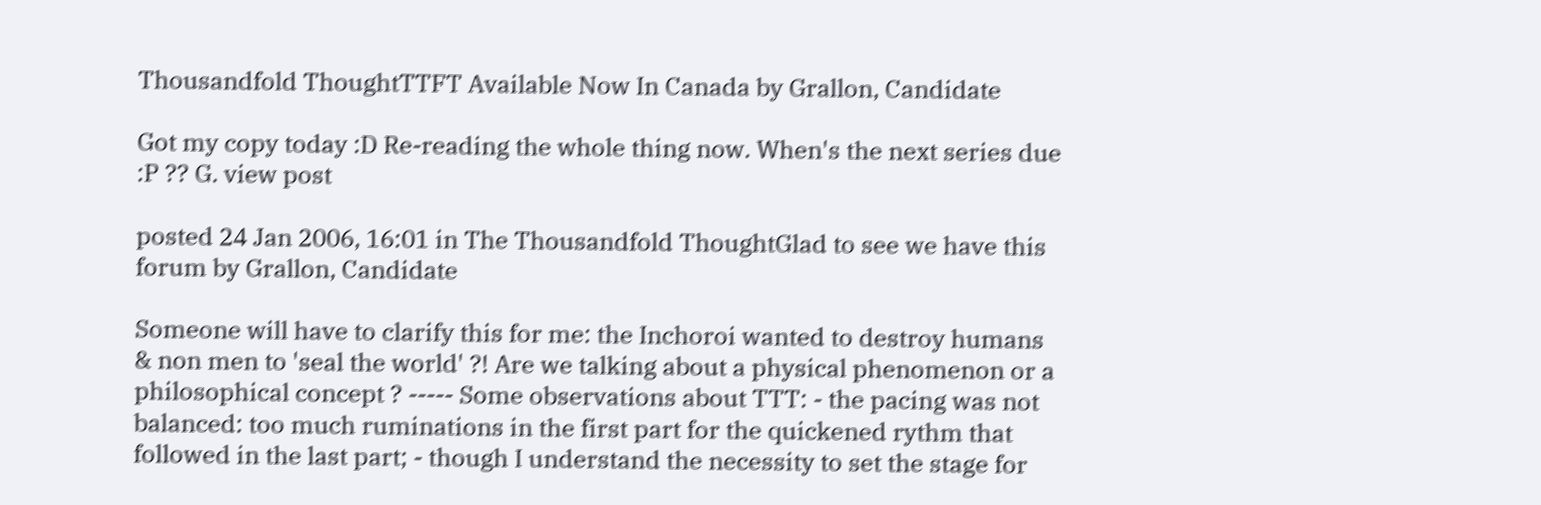Thousandfold ThoughtTTFT Available Now In Canada by Grallon, Candidate

Got my copy today :D Re-reading the whole thing now. When's the next series due :P ?? G. view post

posted 24 Jan 2006, 16:01 in The Thousandfold ThoughtGlad to see we have this forum by Grallon, Candidate

Someone will have to clarify this for me: the Inchoroi wanted to destroy humans & non men to 'seal the world' ?! Are we talking about a physical phenomenon or a philosophical concept ? ----- Some observations about TTT: - the pacing was not balanced: too much ruminations in the first part for the quickened rythm that followed in the last part; - though I understand the necessity to set the stage for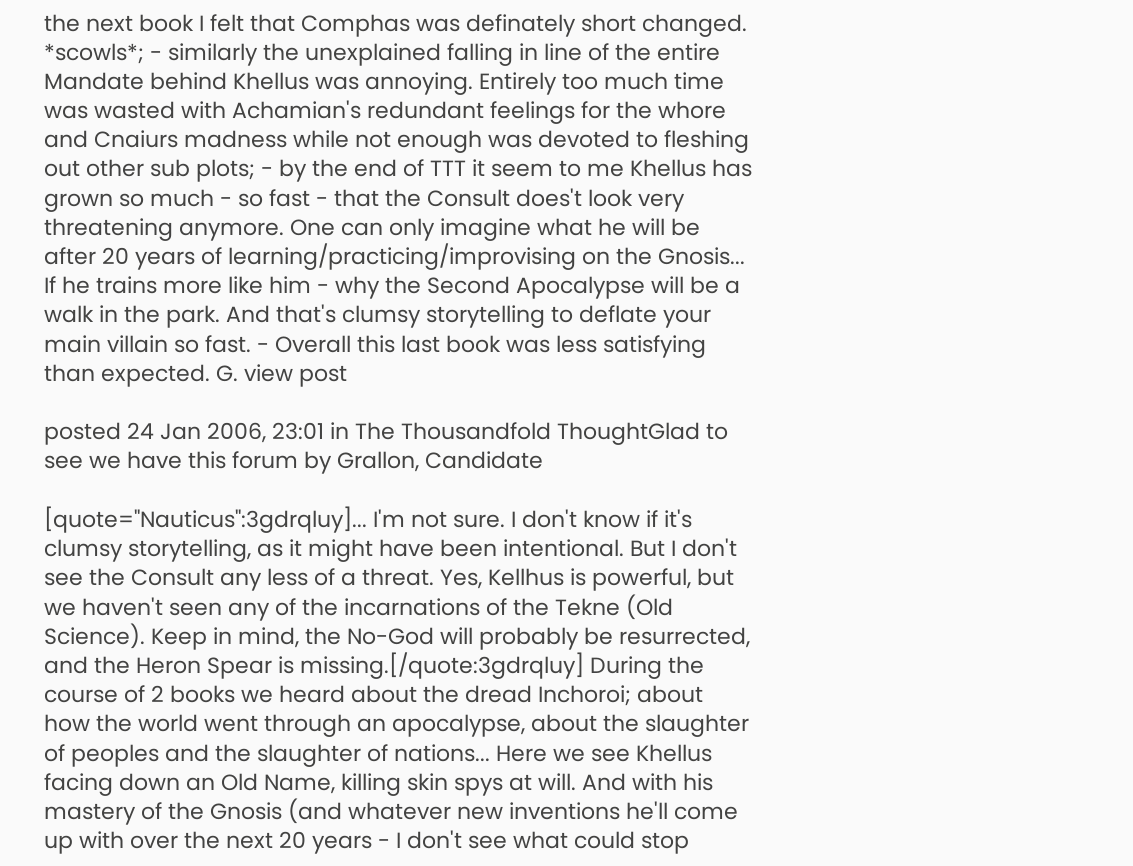the next book I felt that Comphas was definately short changed. *scowls*; - similarly the unexplained falling in line of the entire Mandate behind Khellus was annoying. Entirely too much time was wasted with Achamian's redundant feelings for the whore and Cnaiurs madness while not enough was devoted to fleshing out other sub plots; - by the end of TTT it seem to me Khellus has grown so much - so fast - that the Consult does't look very threatening anymore. One can only imagine what he will be after 20 years of learning/practicing/improvising on the Gnosis... If he trains more like him - why the Second Apocalypse will be a walk in the park. And that's clumsy storytelling to deflate your main villain so fast. - Overall this last book was less satisfying than expected. G. view post

posted 24 Jan 2006, 23:01 in The Thousandfold ThoughtGlad to see we have this forum by Grallon, Candidate

[quote="Nauticus":3gdrqluy]... I'm not sure. I don't know if it's clumsy storytelling, as it might have been intentional. But I don't see the Consult any less of a threat. Yes, Kellhus is powerful, but we haven't seen any of the incarnations of the Tekne (Old Science). Keep in mind, the No-God will probably be resurrected, and the Heron Spear is missing.[/quote:3gdrqluy] During the course of 2 books we heard about the dread Inchoroi; about how the world went through an apocalypse, about the slaughter of peoples and the slaughter of nations... Here we see Khellus facing down an Old Name, killing skin spys at will. And with his mastery of the Gnosis (and whatever new inventions he'll come up with over the next 20 years - I don't see what could stop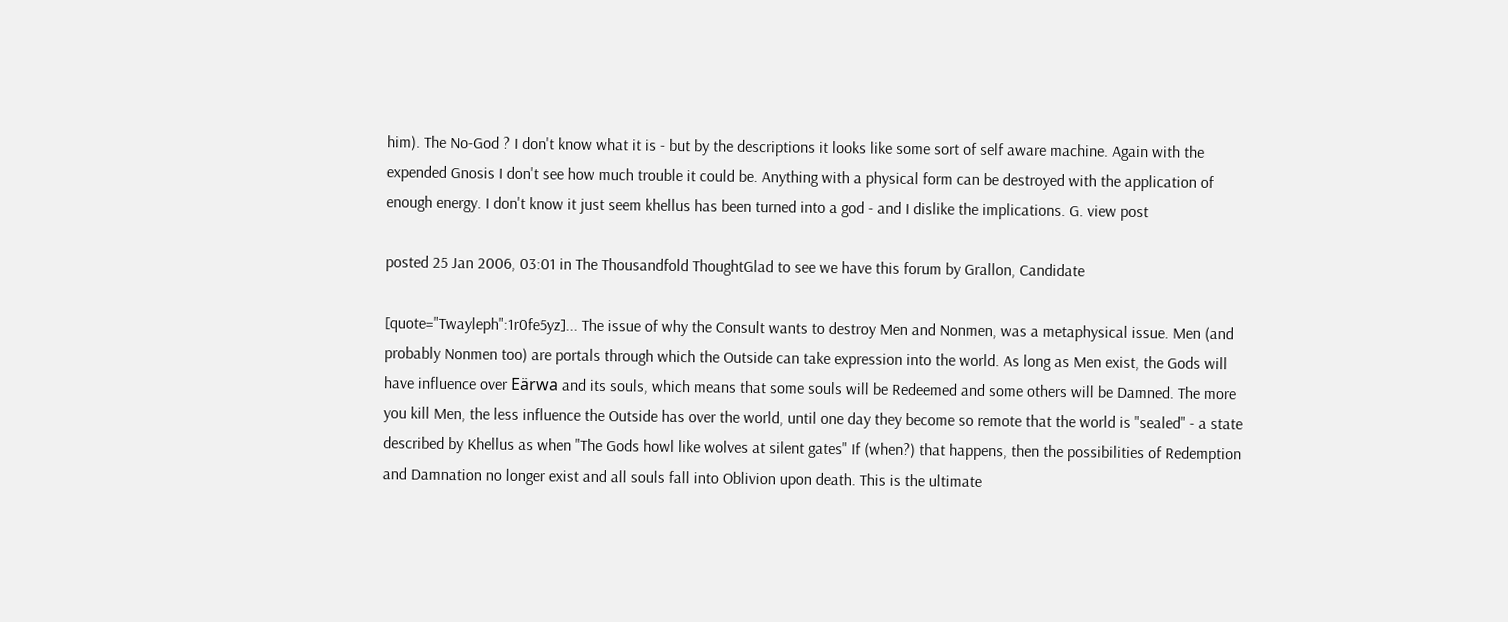him). The No-God ? I don't know what it is - but by the descriptions it looks like some sort of self aware machine. Again with the expended Gnosis I don't see how much trouble it could be. Anything with a physical form can be destroyed with the application of enough energy. I don't know it just seem khellus has been turned into a god - and I dislike the implications. G. view post

posted 25 Jan 2006, 03:01 in The Thousandfold ThoughtGlad to see we have this forum by Grallon, Candidate

[quote="Twayleph":1r0fe5yz]... The issue of why the Consult wants to destroy Men and Nonmen, was a metaphysical issue. Men (and probably Nonmen too) are portals through which the Outside can take expression into the world. As long as Men exist, the Gods will have influence over Eärwa and its souls, which means that some souls will be Redeemed and some others will be Damned. The more you kill Men, the less influence the Outside has over the world, until one day they become so remote that the world is "sealed" - a state described by Khellus as when "The Gods howl like wolves at silent gates" If (when?) that happens, then the possibilities of Redemption and Damnation no longer exist and all souls fall into Oblivion upon death. This is the ultimate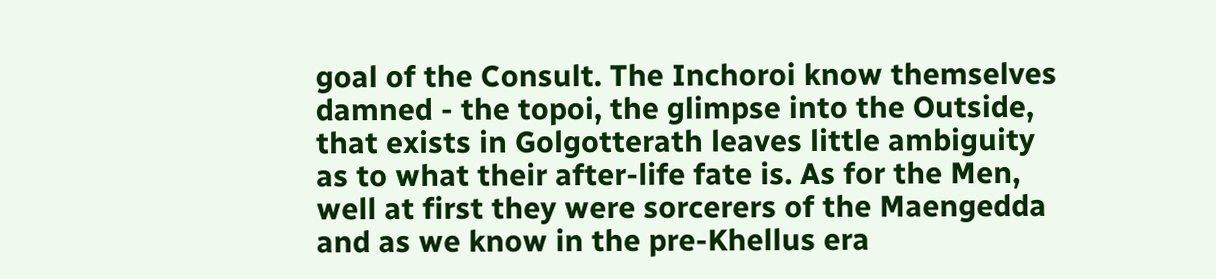goal of the Consult. The Inchoroi know themselves damned - the topoi, the glimpse into the Outside, that exists in Golgotterath leaves little ambiguity as to what their after-life fate is. As for the Men, well at first they were sorcerers of the Maengedda and as we know in the pre-Khellus era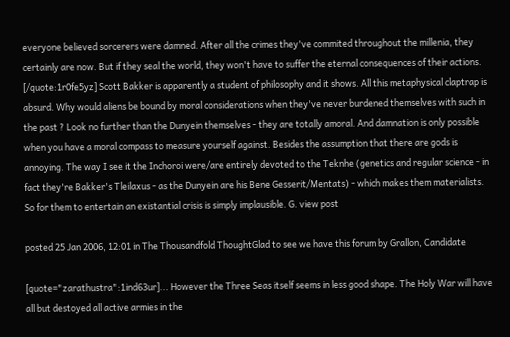everyone believed sorcerers were damned. After all the crimes they've commited throughout the millenia, they certainly are now. But if they seal the world, they won't have to suffer the eternal consequences of their actions. [/quote:1r0fe5yz] Scott Bakker is apparently a student of philosophy and it shows. All this metaphysical claptrap is absurd. Why would aliens be bound by moral considerations when they've never burdened themselves with such in the past ? Look no further than the Dunyein themselves - they are totally amoral. And damnation is only possible when you have a moral compass to measure yourself against. Besides the assumption that there are gods is annoying. The way I see it the Inchoroi were/are entirely devoted to the Teknhe (genetics and regular science - in fact they're Bakker's Tleilaxus - as the Dunyein are his Bene Gesserit/Mentats) - which makes them materialists. So for them to entertain an existantial crisis is simply implausible. G. view post

posted 25 Jan 2006, 12:01 in The Thousandfold ThoughtGlad to see we have this forum by Grallon, Candidate

[quote="zarathustra":1ind63ur]... However the Three Seas itself seems in less good shape. The Holy War will have all but destoyed all active armies in the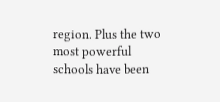region. Plus the two most powerful schools have been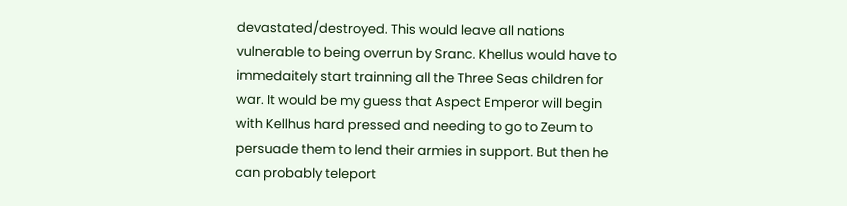devastated/destroyed. This would leave all nations vulnerable to being overrun by Sranc. Khellus would have to immedaitely start trainning all the Three Seas children for war. It would be my guess that Aspect Emperor will begin with Kellhus hard pressed and needing to go to Zeum to persuade them to lend their armies in support. But then he can probably teleport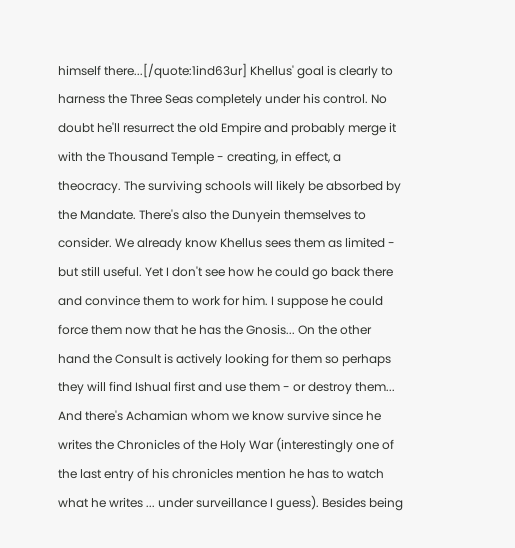himself there...[/quote:1ind63ur] Khellus' goal is clearly to harness the Three Seas completely under his control. No doubt he'll resurrect the old Empire and probably merge it with the Thousand Temple - creating, in effect, a theocracy. The surviving schools will likely be absorbed by the Mandate. There's also the Dunyein themselves to consider. We already know Khellus sees them as limited - but still useful. Yet I don't see how he could go back there and convince them to work for him. I suppose he could force them now that he has the Gnosis... On the other hand the Consult is actively looking for them so perhaps they will find Ishual first and use them - or destroy them... And there's Achamian whom we know survive since he writes the Chronicles of the Holy War (interestingly one of the last entry of his chronicles mention he has to watch what he writes ... under surveillance I guess). Besides being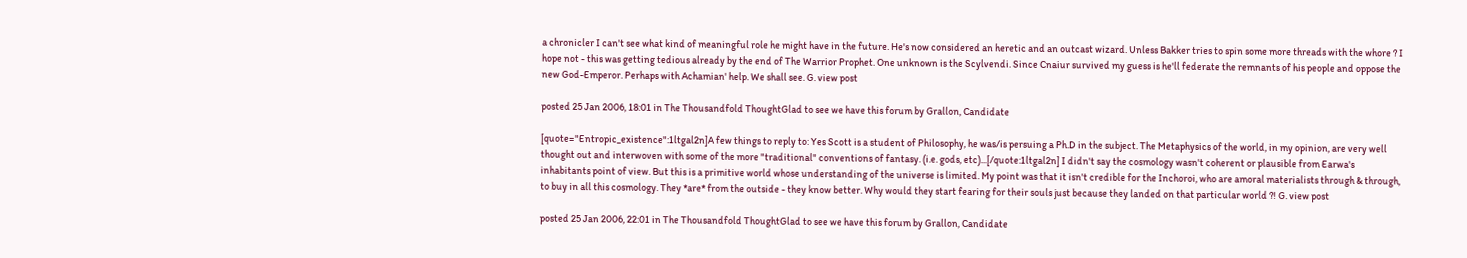a chronicler I can't see what kind of meaningful role he might have in the future. He's now considered an heretic and an outcast wizard. Unless Bakker tries to spin some more threads with the whore ? I hope not - this was getting tedious already by the end of The Warrior Prophet. One unknown is the Scylvendi. Since Cnaiur survived my guess is he'll federate the remnants of his people and oppose the new God-Emperor. Perhaps with Achamian' help. We shall see. G. view post

posted 25 Jan 2006, 18:01 in The Thousandfold ThoughtGlad to see we have this forum by Grallon, Candidate

[quote="Entropic_existence":1ltgal2n]A few things to reply to: Yes Scott is a student of Philosophy, he was/is persuing a Ph.D in the subject. The Metaphysics of the world, in my opinion, are very well thought out and interwoven with some of the more "traditional" conventions of fantasy. (i.e. gods, etc)...[/quote:1ltgal2n] I didn't say the cosmology wasn't coherent or plausible from Earwa's inhabitants point of view. But this is a primitive world whose understanding of the universe is limited. My point was that it isn't credible for the Inchoroi, who are amoral materialists through & through, to buy in all this cosmology. They *are* from the outside - they know better. Why would they start fearing for their souls just because they landed on that particular world ?! G. view post

posted 25 Jan 2006, 22:01 in The Thousandfold ThoughtGlad to see we have this forum by Grallon, Candidate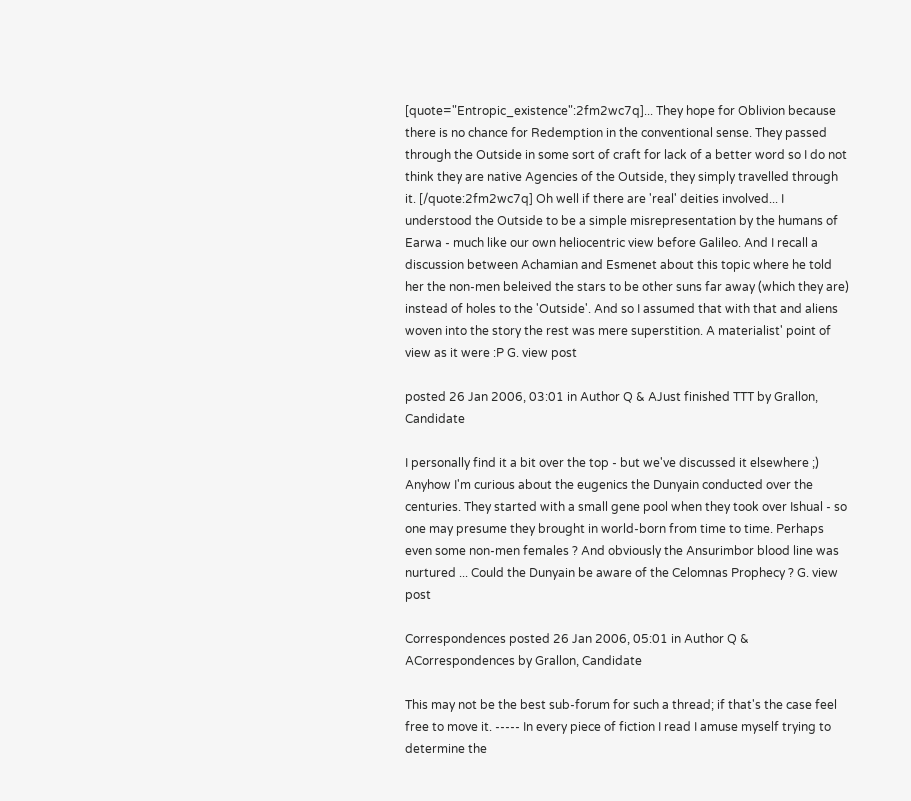[quote="Entropic_existence":2fm2wc7q]... They hope for Oblivion because there is no chance for Redemption in the conventional sense. They passed through the Outside in some sort of craft for lack of a better word so I do not think they are native Agencies of the Outside, they simply travelled through it. [/quote:2fm2wc7q] Oh well if there are 'real' deities involved... I understood the Outside to be a simple misrepresentation by the humans of Earwa - much like our own heliocentric view before Galileo. And I recall a discussion between Achamian and Esmenet about this topic where he told her the non-men beleived the stars to be other suns far away (which they are) instead of holes to the 'Outside'. And so I assumed that with that and aliens woven into the story the rest was mere superstition. A materialist' point of view as it were :P G. view post

posted 26 Jan 2006, 03:01 in Author Q & AJust finished TTT by Grallon, Candidate

I personally find it a bit over the top - but we've discussed it elsewhere ;) Anyhow I'm curious about the eugenics the Dunyain conducted over the centuries. They started with a small gene pool when they took over Ishual - so one may presume they brought in world-born from time to time. Perhaps even some non-men females ? And obviously the Ansurimbor blood line was nurtured ... Could the Dunyain be aware of the Celomnas Prophecy ? G. view post

Correspondences posted 26 Jan 2006, 05:01 in Author Q & ACorrespondences by Grallon, Candidate

This may not be the best sub-forum for such a thread; if that's the case feel free to move it. ----- In every piece of fiction I read I amuse myself trying to determine the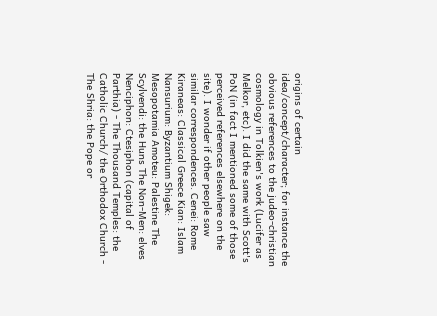origins of certain idea/concept/character; for instance the obvious references to the judeo-christian cosmology in Tolkien's work (Lucifer as Melkor, etc). I did the same with Scott's PoN (in fact I mentioned some of those perceived references elsewhere on the site). I wonder if other people saw similar correspondences. Cenei: Rome Kiraneas: Classical Greece Kian: Islam Nansurium: Byzantium Shigek: Mesopotamia Amoteu: Palestine The Scylvendi: the Huns The Non-Men: elves Nenciphon: Ctesiphon (capital of Parthia) - The Thousand Temples: the Catholic Church/ the Orthodox Church - The Shria: the Pope or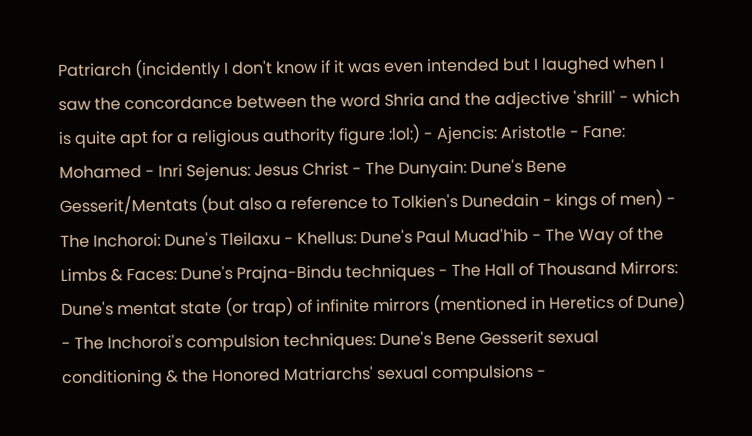Patriarch (incidently I don't know if it was even intended but I laughed when I saw the concordance between the word Shria and the adjective 'shrill' - which is quite apt for a religious authority figure :lol:) - Ajencis: Aristotle - Fane: Mohamed - Inri Sejenus: Jesus Christ - The Dunyain: Dune's Bene Gesserit/Mentats (but also a reference to Tolkien's Dunedain - kings of men) - The Inchoroi: Dune's Tleilaxu - Khellus: Dune's Paul Muad'hib - The Way of the Limbs & Faces: Dune's Prajna-Bindu techniques - The Hall of Thousand Mirrors: Dune's mentat state (or trap) of infinite mirrors (mentioned in Heretics of Dune) - The Inchoroi's compulsion techniques: Dune's Bene Gesserit sexual conditioning & the Honored Matriarchs' sexual compulsions -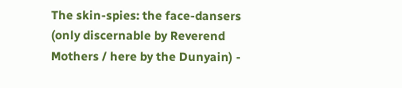The skin-spies: the face-dansers (only discernable by Reverend Mothers / here by the Dunyain) -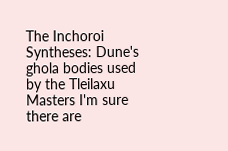The Inchoroi Syntheses: Dune's ghola bodies used by the Tleilaxu Masters I'm sure there are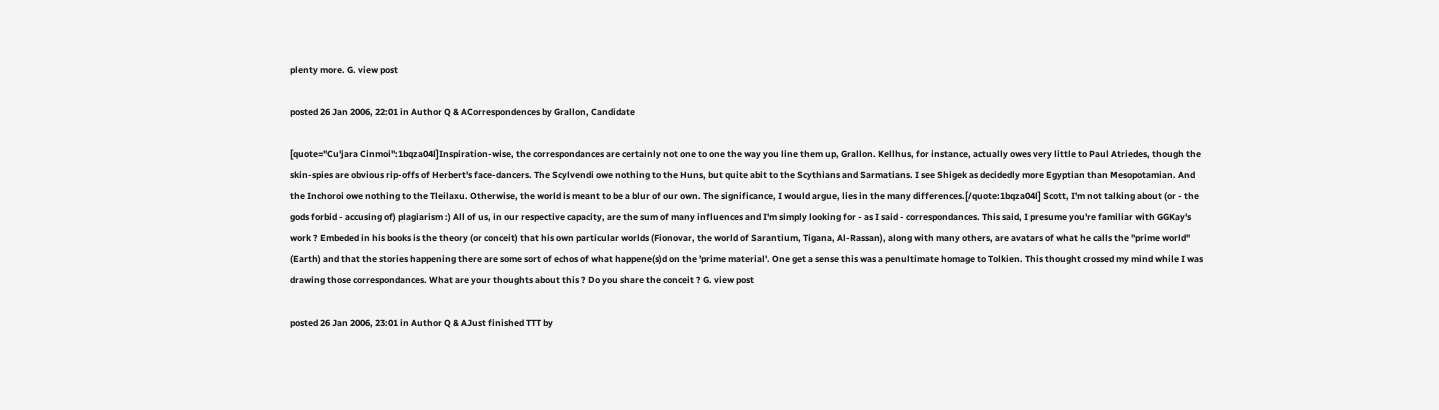plenty more. G. view post

posted 26 Jan 2006, 22:01 in Author Q & ACorrespondences by Grallon, Candidate

[quote="Cu'jara Cinmoi":1bqza04l]Inspiration-wise, the correspondances are certainly not one to one the way you line them up, Grallon. Kellhus, for instance, actually owes very little to Paul Atriedes, though the skin-spies are obvious rip-offs of Herbert's face-dancers. The Scylvendi owe nothing to the Huns, but quite abit to the Scythians and Sarmatians. I see Shigek as decidedly more Egyptian than Mesopotamian. And the Inchoroi owe nothing to the Tleilaxu. Otherwise, the world is meant to be a blur of our own. The significance, I would argue, lies in the many differences.[/quote:1bqza04l] Scott, I'm not talking about (or - the gods forbid - accusing of) plagiarism :) All of us, in our respective capacity, are the sum of many influences and I'm simply looking for - as I said - correspondances. This said, I presume you're familiar with GGKay's work ? Embeded in his books is the theory (or conceit) that his own particular worlds (Fionovar, the world of Sarantium, Tigana, Al-Rassan), along with many others, are avatars of what he calls the "prime world" (Earth) and that the stories happening there are some sort of echos of what happene(s)d on the 'prime material'. One get a sense this was a penultimate homage to Tolkien. This thought crossed my mind while I was drawing those correspondances. What are your thoughts about this ? Do you share the conceit ? G. view post

posted 26 Jan 2006, 23:01 in Author Q & AJust finished TTT by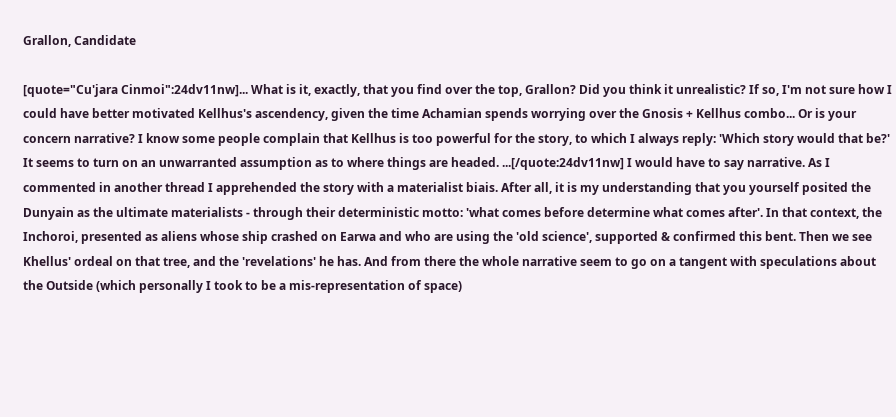Grallon, Candidate

[quote="Cu'jara Cinmoi":24dv11nw]... What is it, exactly, that you find over the top, Grallon? Did you think it unrealistic? If so, I'm not sure how I could have better motivated Kellhus's ascendency, given the time Achamian spends worrying over the Gnosis + Kellhus combo... Or is your concern narrative? I know some people complain that Kellhus is too powerful for the story, to which I always reply: 'Which story would that be?' It seems to turn on an unwarranted assumption as to where things are headed. ...[/quote:24dv11nw] I would have to say narrative. As I commented in another thread I apprehended the story with a materialist biais. After all, it is my understanding that you yourself posited the Dunyain as the ultimate materialists - through their deterministic motto: 'what comes before determine what comes after'. In that context, the Inchoroi, presented as aliens whose ship crashed on Earwa and who are using the 'old science', supported & confirmed this bent. Then we see Khellus' ordeal on that tree, and the 'revelations' he has. And from there the whole narrative seem to go on a tangent with speculations about the Outside (which personally I took to be a mis-representation of space)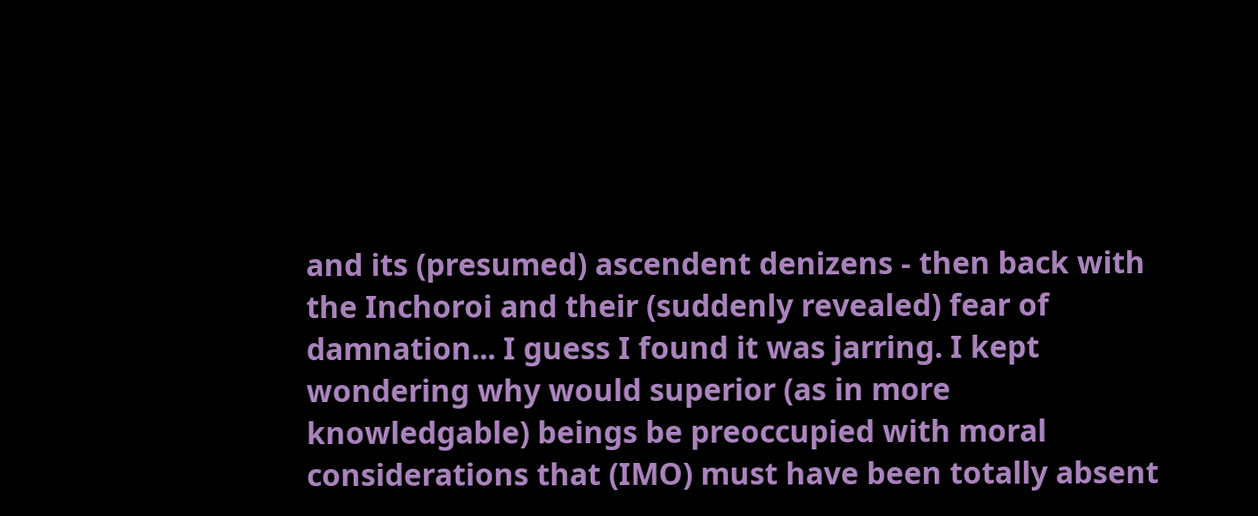and its (presumed) ascendent denizens - then back with the Inchoroi and their (suddenly revealed) fear of damnation... I guess I found it was jarring. I kept wondering why would superior (as in more knowledgable) beings be preoccupied with moral considerations that (IMO) must have been totally absent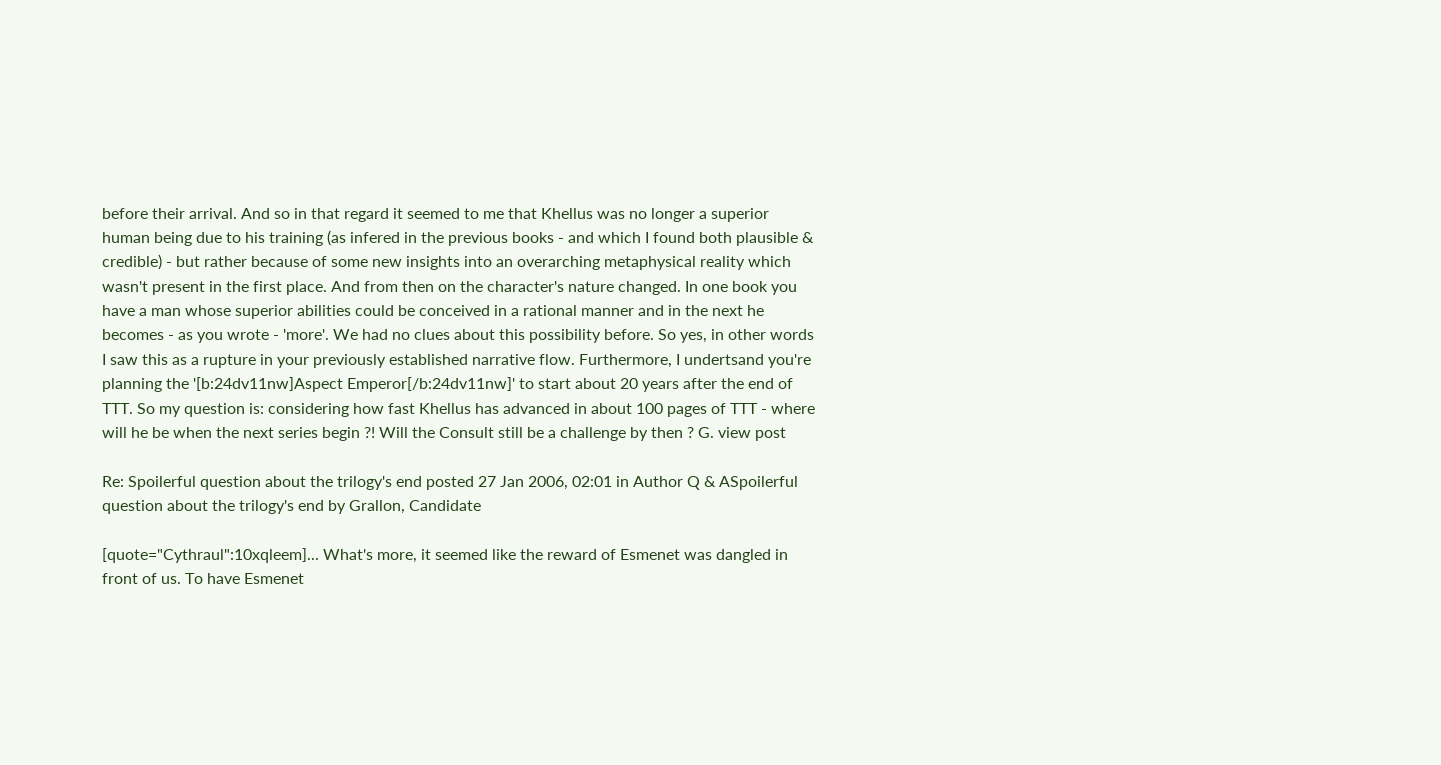before their arrival. And so in that regard it seemed to me that Khellus was no longer a superior human being due to his training (as infered in the previous books - and which I found both plausible & credible) - but rather because of some new insights into an overarching metaphysical reality which wasn't present in the first place. And from then on the character's nature changed. In one book you have a man whose superior abilities could be conceived in a rational manner and in the next he becomes - as you wrote - 'more'. We had no clues about this possibility before. So yes, in other words I saw this as a rupture in your previously established narrative flow. Furthermore, I undertsand you're planning the '[b:24dv11nw]Aspect Emperor[/b:24dv11nw]' to start about 20 years after the end of TTT. So my question is: considering how fast Khellus has advanced in about 100 pages of TTT - where will he be when the next series begin ?! Will the Consult still be a challenge by then ? G. view post

Re: Spoilerful question about the trilogy's end posted 27 Jan 2006, 02:01 in Author Q & ASpoilerful question about the trilogy's end by Grallon, Candidate

[quote="Cythraul":10xqleem]... What's more, it seemed like the reward of Esmenet was dangled in front of us. To have Esmenet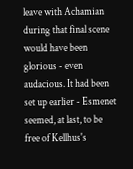leave with Achamian during that final scene would have been glorious - even audacious. It had been set up earlier - Esmenet seemed, at last, to be free of Kellhus's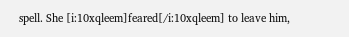spell. She [i:10xqleem]feared[/i:10xqleem] to leave him,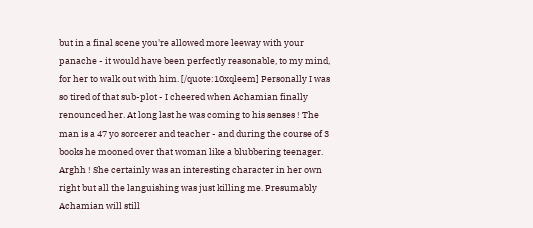but in a final scene you're allowed more leeway with your panache - it would have been perfectly reasonable, to my mind, for her to walk out with him. [/quote:10xqleem] Personally I was so tired of that sub-plot - I cheered when Achamian finally renounced her. At long last he was coming to his senses ! The man is a 47 yo sorcerer and teacher - and during the course of 3 books he mooned over that woman like a blubbering teenager. Arghh ! She certainly was an interesting character in her own right but all the languishing was just killing me. Presumably Achamian will still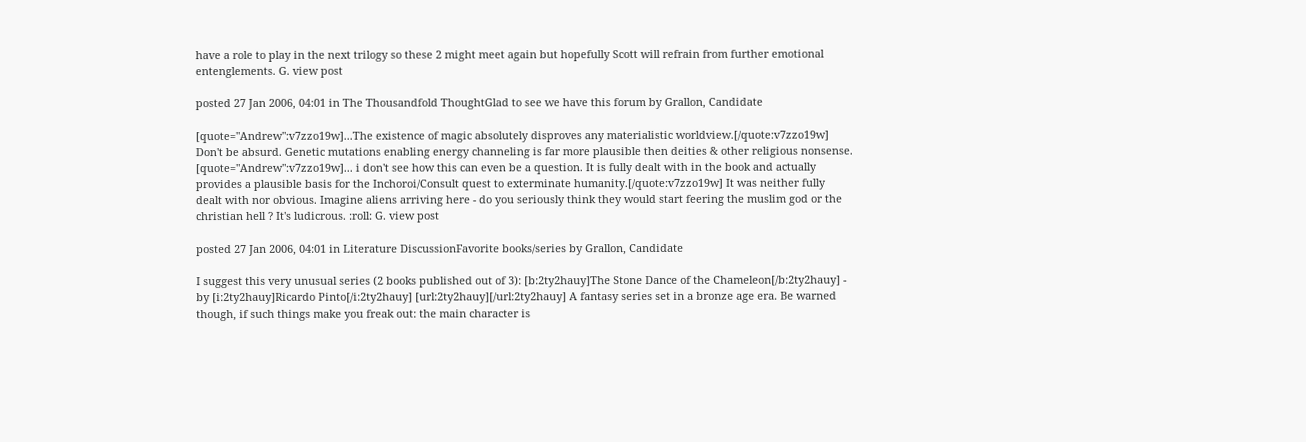have a role to play in the next trilogy so these 2 might meet again but hopefully Scott will refrain from further emotional entenglements. G. view post

posted 27 Jan 2006, 04:01 in The Thousandfold ThoughtGlad to see we have this forum by Grallon, Candidate

[quote="Andrew":v7zzo19w]...The existence of magic absolutely disproves any materialistic worldview.[/quote:v7zzo19w] Don't be absurd. Genetic mutations enabling energy channeling is far more plausible then deities & other religious nonsense. [quote="Andrew":v7zzo19w]... i don't see how this can even be a question. It is fully dealt with in the book and actually provides a plausible basis for the Inchoroi/Consult quest to exterminate humanity.[/quote:v7zzo19w] It was neither fully dealt with nor obvious. Imagine aliens arriving here - do you seriously think they would start feering the muslim god or the christian hell ? It's ludicrous. :roll: G. view post

posted 27 Jan 2006, 04:01 in Literature DiscussionFavorite books/series by Grallon, Candidate

I suggest this very unusual series (2 books published out of 3): [b:2ty2hauy]The Stone Dance of the Chameleon[/b:2ty2hauy] - by [i:2ty2hauy]Ricardo Pinto[/i:2ty2hauy] [url:2ty2hauy][/url:2ty2hauy] A fantasy series set in a bronze age era. Be warned though, if such things make you freak out: the main character is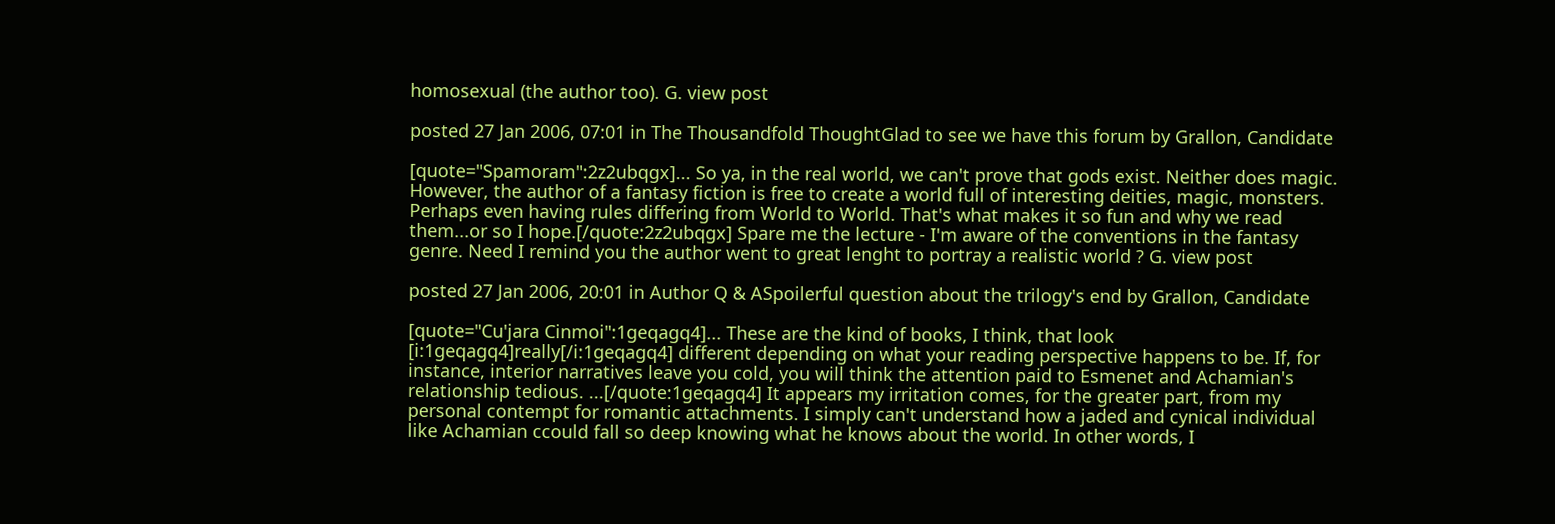homosexual (the author too). G. view post

posted 27 Jan 2006, 07:01 in The Thousandfold ThoughtGlad to see we have this forum by Grallon, Candidate

[quote="Spamoram":2z2ubqgx]... So ya, in the real world, we can't prove that gods exist. Neither does magic. However, the author of a fantasy fiction is free to create a world full of interesting deities, magic, monsters. Perhaps even having rules differing from World to World. That's what makes it so fun and why we read them...or so I hope.[/quote:2z2ubqgx] Spare me the lecture - I'm aware of the conventions in the fantasy genre. Need I remind you the author went to great lenght to portray a realistic world ? G. view post

posted 27 Jan 2006, 20:01 in Author Q & ASpoilerful question about the trilogy's end by Grallon, Candidate

[quote="Cu'jara Cinmoi":1geqagq4]... These are the kind of books, I think, that look [i:1geqagq4]really[/i:1geqagq4] different depending on what your reading perspective happens to be. If, for instance, interior narratives leave you cold, you will think the attention paid to Esmenet and Achamian's relationship tedious. ...[/quote:1geqagq4] It appears my irritation comes, for the greater part, from my personal contempt for romantic attachments. I simply can't understand how a jaded and cynical individual like Achamian ccould fall so deep knowing what he knows about the world. In other words, I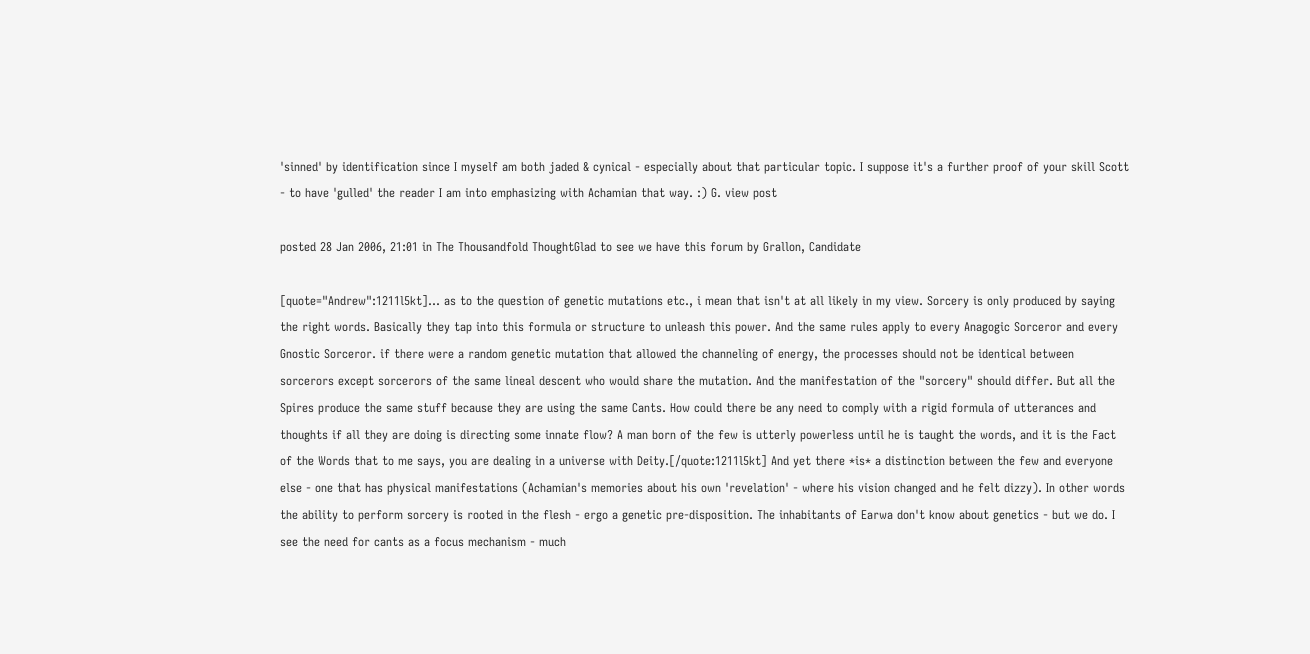'sinned' by identification since I myself am both jaded & cynical - especially about that particular topic. I suppose it's a further proof of your skill Scott - to have 'gulled' the reader I am into emphasizing with Achamian that way. :) G. view post

posted 28 Jan 2006, 21:01 in The Thousandfold ThoughtGlad to see we have this forum by Grallon, Candidate

[quote="Andrew":1211l5kt]... as to the question of genetic mutations etc., i mean that isn't at all likely in my view. Sorcery is only produced by saying the right words. Basically they tap into this formula or structure to unleash this power. And the same rules apply to every Anagogic Sorceror and every Gnostic Sorceror. if there were a random genetic mutation that allowed the channeling of energy, the processes should not be identical between sorcerors except sorcerors of the same lineal descent who would share the mutation. And the manifestation of the "sorcery" should differ. But all the Spires produce the same stuff because they are using the same Cants. How could there be any need to comply with a rigid formula of utterances and thoughts if all they are doing is directing some innate flow? A man born of the few is utterly powerless until he is taught the words, and it is the Fact of the Words that to me says, you are dealing in a universe with Deity.[/quote:1211l5kt] And yet there *is* a distinction between the few and everyone else - one that has physical manifestations (Achamian's memories about his own 'revelation' - where his vision changed and he felt dizzy). In other words the ability to perform sorcery is rooted in the flesh - ergo a genetic pre-disposition. The inhabitants of Earwa don't know about genetics - but we do. I see the need for cants as a focus mechanism - much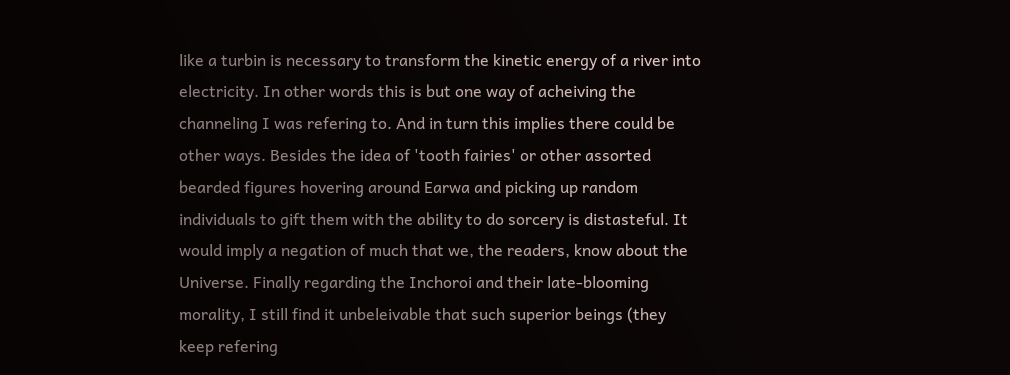like a turbin is necessary to transform the kinetic energy of a river into electricity. In other words this is but one way of acheiving the channeling I was refering to. And in turn this implies there could be other ways. Besides the idea of 'tooth fairies' or other assorted bearded figures hovering around Earwa and picking up random individuals to gift them with the ability to do sorcery is distasteful. It would imply a negation of much that we, the readers, know about the Universe. Finally regarding the Inchoroi and their late-blooming morality, I still find it unbeleivable that such superior beings (they keep refering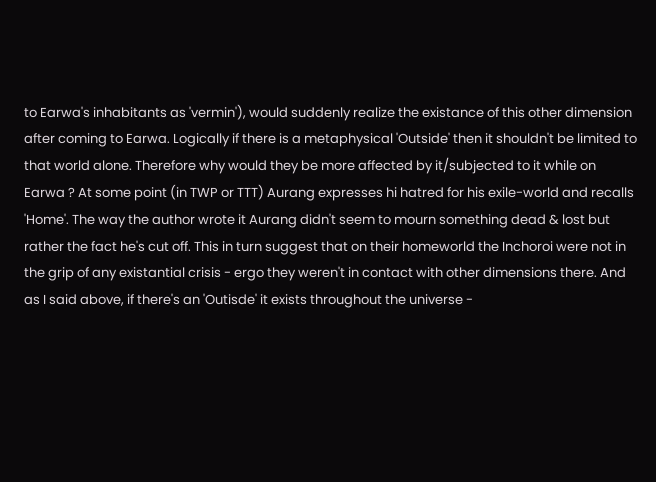to Earwa's inhabitants as 'vermin'), would suddenly realize the existance of this other dimension after coming to Earwa. Logically if there is a metaphysical 'Outside' then it shouldn't be limited to that world alone. Therefore why would they be more affected by it/subjected to it while on Earwa ? At some point (in TWP or TTT) Aurang expresses hi hatred for his exile-world and recalls 'Home'. The way the author wrote it Aurang didn't seem to mourn something dead & lost but rather the fact he's cut off. This in turn suggest that on their homeworld the Inchoroi were not in the grip of any existantial crisis - ergo they weren't in contact with other dimensions there. And as I said above, if there's an 'Outisde' it exists throughout the universe -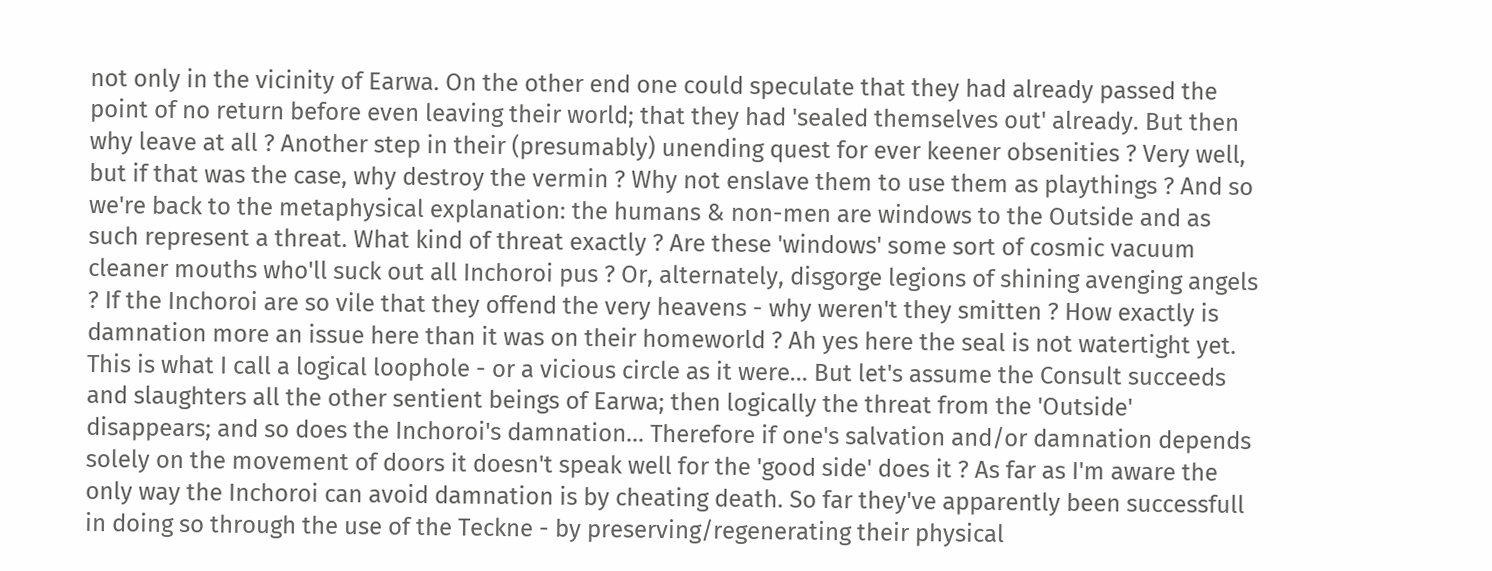not only in the vicinity of Earwa. On the other end one could speculate that they had already passed the point of no return before even leaving their world; that they had 'sealed themselves out' already. But then why leave at all ? Another step in their (presumably) unending quest for ever keener obsenities ? Very well, but if that was the case, why destroy the vermin ? Why not enslave them to use them as playthings ? And so we're back to the metaphysical explanation: the humans & non-men are windows to the Outside and as such represent a threat. What kind of threat exactly ? Are these 'windows' some sort of cosmic vacuum cleaner mouths who'll suck out all Inchoroi pus ? Or, alternately, disgorge legions of shining avenging angels ? If the Inchoroi are so vile that they offend the very heavens - why weren't they smitten ? How exactly is damnation more an issue here than it was on their homeworld ? Ah yes here the seal is not watertight yet. This is what I call a logical loophole - or a vicious circle as it were... But let's assume the Consult succeeds and slaughters all the other sentient beings of Earwa; then logically the threat from the 'Outside' disappears; and so does the Inchoroi's damnation... Therefore if one's salvation and/or damnation depends solely on the movement of doors it doesn't speak well for the 'good side' does it ? As far as I'm aware the only way the Inchoroi can avoid damnation is by cheating death. So far they've apparently been successfull in doing so through the use of the Teckne - by preserving/regenerating their physical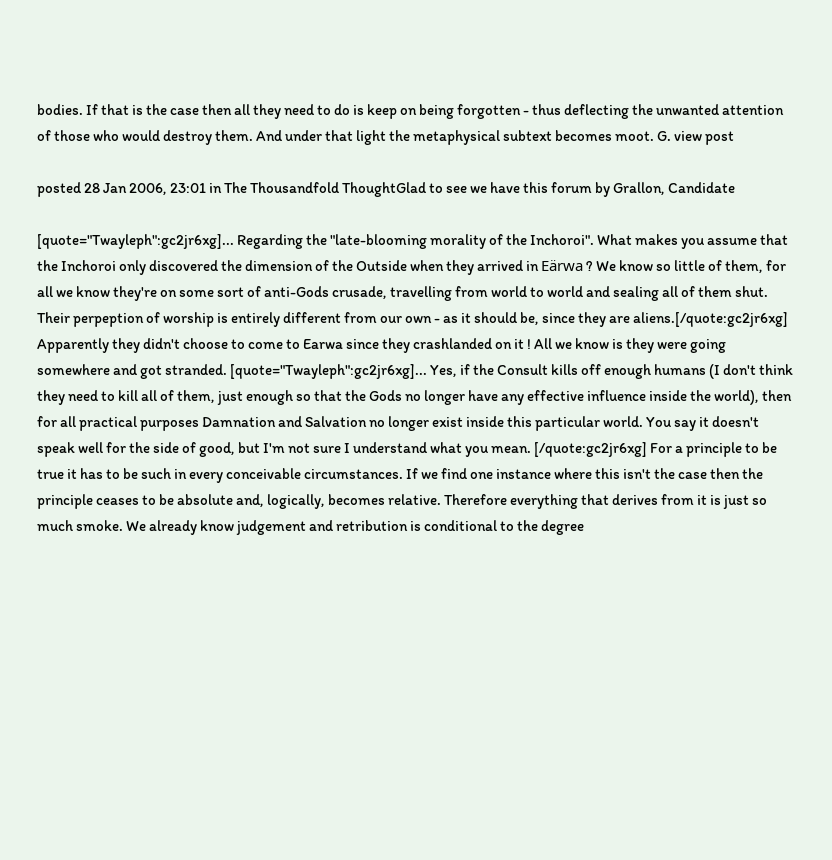bodies. If that is the case then all they need to do is keep on being forgotten - thus deflecting the unwanted attention of those who would destroy them. And under that light the metaphysical subtext becomes moot. G. view post

posted 28 Jan 2006, 23:01 in The Thousandfold ThoughtGlad to see we have this forum by Grallon, Candidate

[quote="Twayleph":gc2jr6xg]... Regarding the "late-blooming morality of the Inchoroi". What makes you assume that the Inchoroi only discovered the dimension of the Outside when they arrived in Eärwa ? We know so little of them, for all we know they're on some sort of anti-Gods crusade, travelling from world to world and sealing all of them shut. Their perpeption of worship is entirely different from our own - as it should be, since they are aliens.[/quote:gc2jr6xg] Apparently they didn't choose to come to Earwa since they crashlanded on it ! All we know is they were going somewhere and got stranded. [quote="Twayleph":gc2jr6xg]... Yes, if the Consult kills off enough humans (I don't think they need to kill all of them, just enough so that the Gods no longer have any effective influence inside the world), then for all practical purposes Damnation and Salvation no longer exist inside this particular world. You say it doesn't speak well for the side of good, but I'm not sure I understand what you mean. [/quote:gc2jr6xg] For a principle to be true it has to be such in every conceivable circumstances. If we find one instance where this isn't the case then the principle ceases to be absolute and, logically, becomes relative. Therefore everything that derives from it is just so much smoke. We already know judgement and retribution is conditional to the degree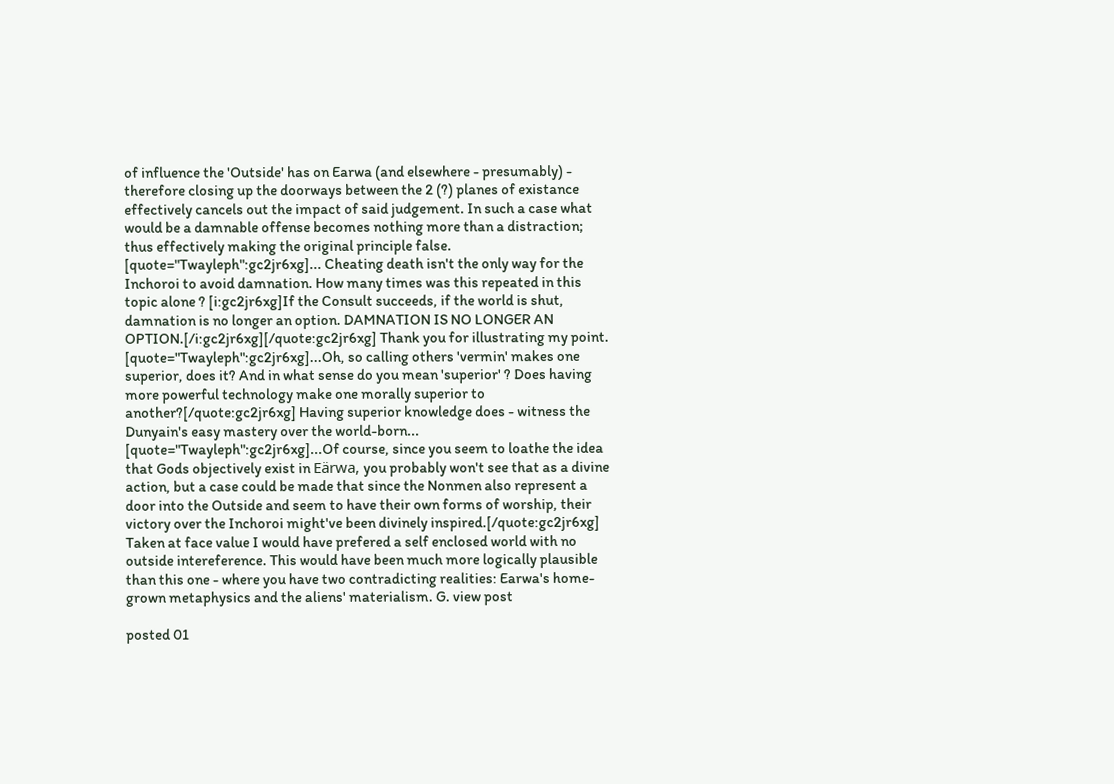of influence the 'Outside' has on Earwa (and elsewhere - presumably) - therefore closing up the doorways between the 2 (?) planes of existance effectively cancels out the impact of said judgement. In such a case what would be a damnable offense becomes nothing more than a distraction; thus effectively making the original principle false. [quote="Twayleph":gc2jr6xg]... Cheating death isn't the only way for the Inchoroi to avoid damnation. How many times was this repeated in this topic alone ? [i:gc2jr6xg]If the Consult succeeds, if the world is shut, damnation is no longer an option. DAMNATION IS NO LONGER AN OPTION.[/i:gc2jr6xg][/quote:gc2jr6xg] Thank you for illustrating my point. [quote="Twayleph":gc2jr6xg]...Oh, so calling others 'vermin' makes one superior, does it? And in what sense do you mean 'superior' ? Does having more powerful technology make one morally superior to another?[/quote:gc2jr6xg] Having superior knowledge does - witness the Dunyain's easy mastery over the world-born... [quote="Twayleph":gc2jr6xg]...Of course, since you seem to loathe the idea that Gods objectively exist in Eärwa, you probably won't see that as a divine action, but a case could be made that since the Nonmen also represent a door into the Outside and seem to have their own forms of worship, their victory over the Inchoroi might've been divinely inspired.[/quote:gc2jr6xg] Taken at face value I would have prefered a self enclosed world with no outside intereference. This would have been much more logically plausible than this one - where you have two contradicting realities: Earwa's home-grown metaphysics and the aliens' materialism. G. view post

posted 01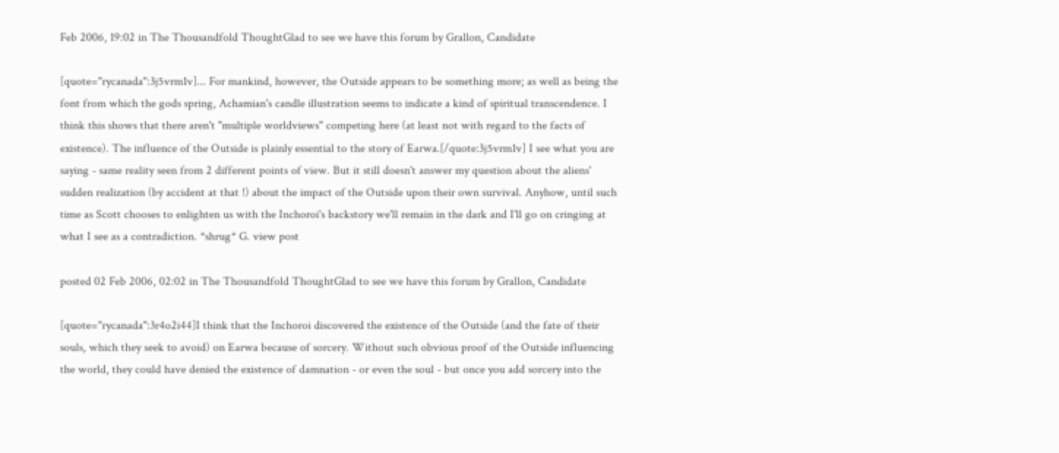Feb 2006, 19:02 in The Thousandfold ThoughtGlad to see we have this forum by Grallon, Candidate

[quote="rycanada":3j5vrm1v]... For mankind, however, the Outside appears to be something more; as well as being the font from which the gods spring, Achamian's candle illustration seems to indicate a kind of spiritual transcendence. I think this shows that there aren't "multiple worldviews" competing here (at least not with regard to the facts of existence). The influence of the Outside is plainly essential to the story of Earwa.[/quote:3j5vrm1v] I see what you are saying - same reality seen from 2 different points of view. But it still doesn't answer my question about the aliens' sudden realization (by accident at that !) about the impact of the Outside upon their own survival. Anyhow, until such time as Scott chooses to enlighten us with the Inchoroi's backstory we'll remain in the dark and I'll go on cringing at what I see as a contradiction. *shrug* G. view post

posted 02 Feb 2006, 02:02 in The Thousandfold ThoughtGlad to see we have this forum by Grallon, Candidate

[quote="rycanada":3r4o2i44]I think that the Inchoroi discovered the existence of the Outside (and the fate of their souls, which they seek to avoid) on Earwa because of sorcery. Without such obvious proof of the Outside influencing the world, they could have denied the existence of damnation - or even the soul - but once you add sorcery into the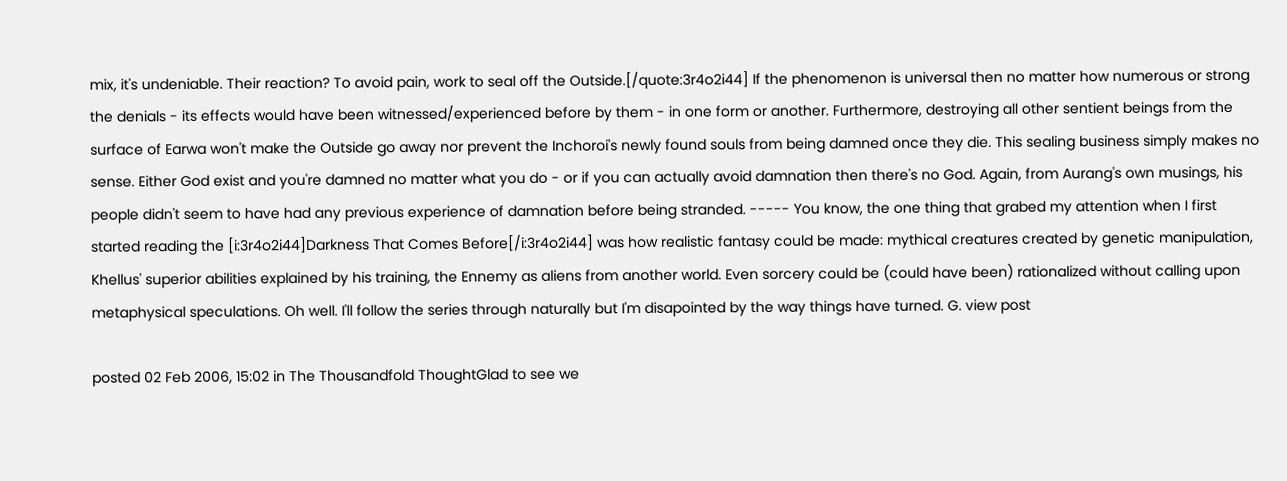mix, it's undeniable. Their reaction? To avoid pain, work to seal off the Outside.[/quote:3r4o2i44] If the phenomenon is universal then no matter how numerous or strong the denials - its effects would have been witnessed/experienced before by them - in one form or another. Furthermore, destroying all other sentient beings from the surface of Earwa won't make the Outside go away nor prevent the Inchoroi's newly found souls from being damned once they die. This sealing business simply makes no sense. Either God exist and you're damned no matter what you do - or if you can actually avoid damnation then there's no God. Again, from Aurang's own musings, his people didn't seem to have had any previous experience of damnation before being stranded. ----- You know, the one thing that grabed my attention when I first started reading the [i:3r4o2i44]Darkness That Comes Before[/i:3r4o2i44] was how realistic fantasy could be made: mythical creatures created by genetic manipulation, Khellus' superior abilities explained by his training, the Ennemy as aliens from another world. Even sorcery could be (could have been) rationalized without calling upon metaphysical speculations. Oh well. I'll follow the series through naturally but I'm disapointed by the way things have turned. G. view post

posted 02 Feb 2006, 15:02 in The Thousandfold ThoughtGlad to see we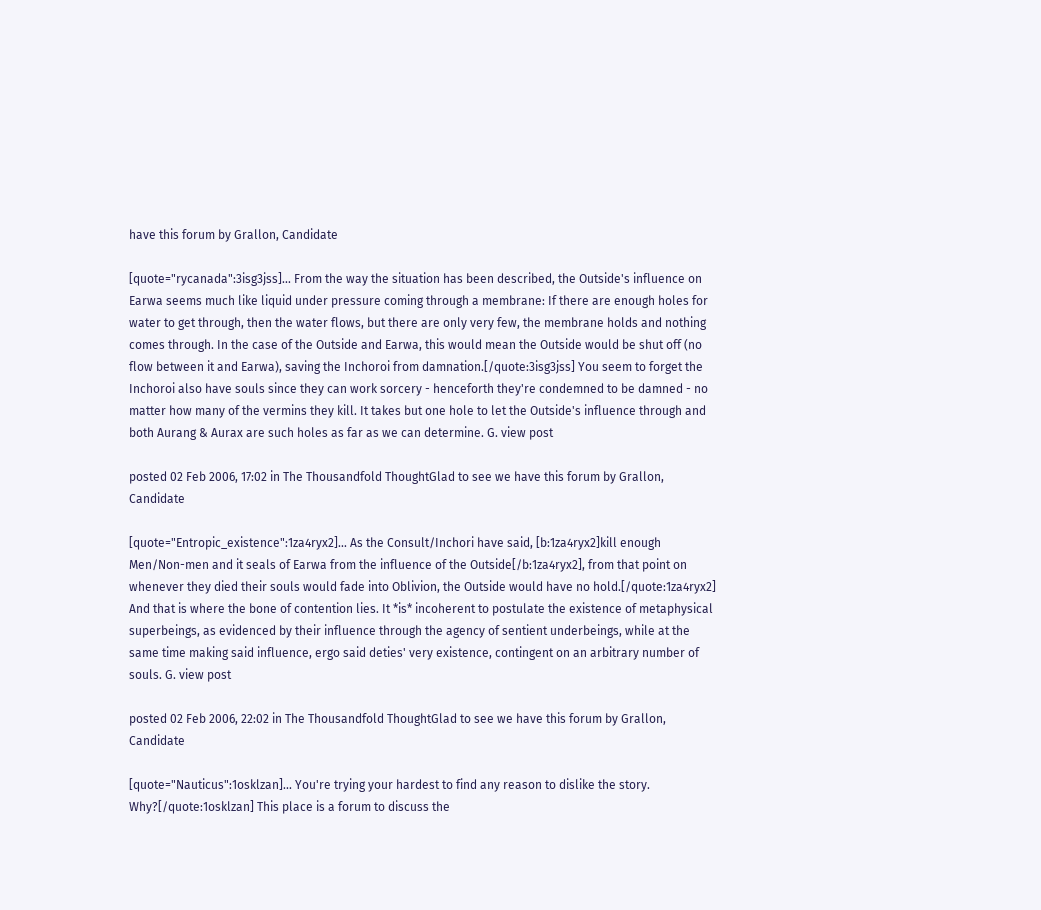have this forum by Grallon, Candidate

[quote="rycanada":3isg3jss]... From the way the situation has been described, the Outside's influence on Earwa seems much like liquid under pressure coming through a membrane: If there are enough holes for water to get through, then the water flows, but there are only very few, the membrane holds and nothing comes through. In the case of the Outside and Earwa, this would mean the Outside would be shut off (no flow between it and Earwa), saving the Inchoroi from damnation.[/quote:3isg3jss] You seem to forget the Inchoroi also have souls since they can work sorcery - henceforth they're condemned to be damned - no matter how many of the vermins they kill. It takes but one hole to let the Outside's influence through and both Aurang & Aurax are such holes as far as we can determine. G. view post

posted 02 Feb 2006, 17:02 in The Thousandfold ThoughtGlad to see we have this forum by Grallon, Candidate

[quote="Entropic_existence":1za4ryx2]... As the Consult/Inchori have said, [b:1za4ryx2]kill enough Men/Non-men and it seals of Earwa from the influence of the Outside[/b:1za4ryx2], from that point on whenever they died their souls would fade into Oblivion, the Outside would have no hold.[/quote:1za4ryx2] And that is where the bone of contention lies. It *is* incoherent to postulate the existence of metaphysical superbeings, as evidenced by their influence through the agency of sentient underbeings, while at the same time making said influence, ergo said deties' very existence, contingent on an arbitrary number of souls. G. view post

posted 02 Feb 2006, 22:02 in The Thousandfold ThoughtGlad to see we have this forum by Grallon, Candidate

[quote="Nauticus":1osklzan]... You're trying your hardest to find any reason to dislike the story. Why?[/quote:1osklzan] This place is a forum to discuss the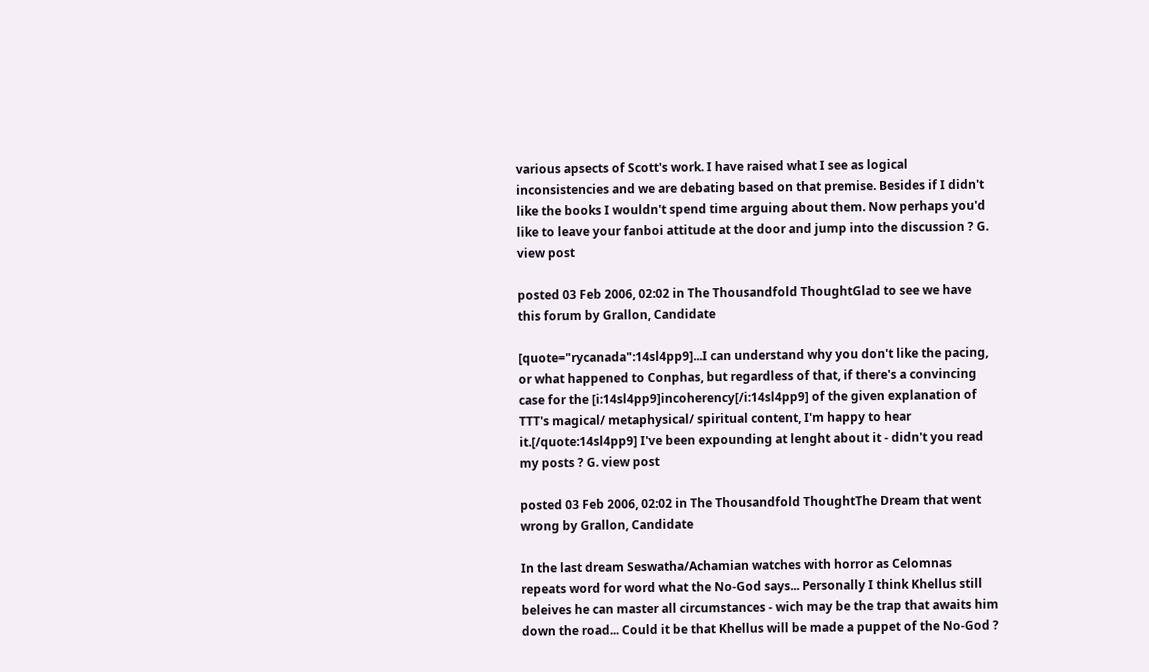various apsects of Scott's work. I have raised what I see as logical inconsistencies and we are debating based on that premise. Besides if I didn't like the books I wouldn't spend time arguing about them. Now perhaps you'd like to leave your fanboi attitude at the door and jump into the discussion ? G. view post

posted 03 Feb 2006, 02:02 in The Thousandfold ThoughtGlad to see we have this forum by Grallon, Candidate

[quote="rycanada":14sl4pp9]...I can understand why you don't like the pacing, or what happened to Conphas, but regardless of that, if there's a convincing case for the [i:14sl4pp9]incoherency[/i:14sl4pp9] of the given explanation of TTT's magical/ metaphysical/ spiritual content, I'm happy to hear it.[/quote:14sl4pp9] I've been expounding at lenght about it - didn't you read my posts ? G. view post

posted 03 Feb 2006, 02:02 in The Thousandfold ThoughtThe Dream that went wrong by Grallon, Candidate

In the last dream Seswatha/Achamian watches with horror as Celomnas repeats word for word what the No-God says... Personally I think Khellus still beleives he can master all circumstances - wich may be the trap that awaits him down the road... Could it be that Khellus will be made a puppet of the No-God ?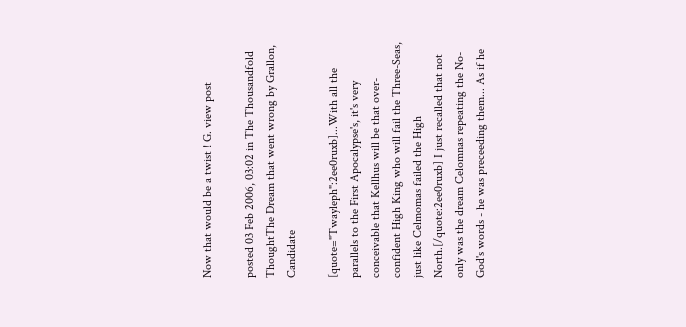Now that would be a twist ! G. view post

posted 03 Feb 2006, 03:02 in The Thousandfold ThoughtThe Dream that went wrong by Grallon, Candidate

[quote="Twayleph":2ee0ruxb]...With all the parallels to the First Apocalypse's, it's very conceivable that Kellhus will be that over-confident High King who will fail the Three-Seas, just like Celmomas failed the High North.[/quote:2ee0ruxb] I just recalled that not only was the dream Celomnas repeating the No-God's words - he was preceeding them... As if he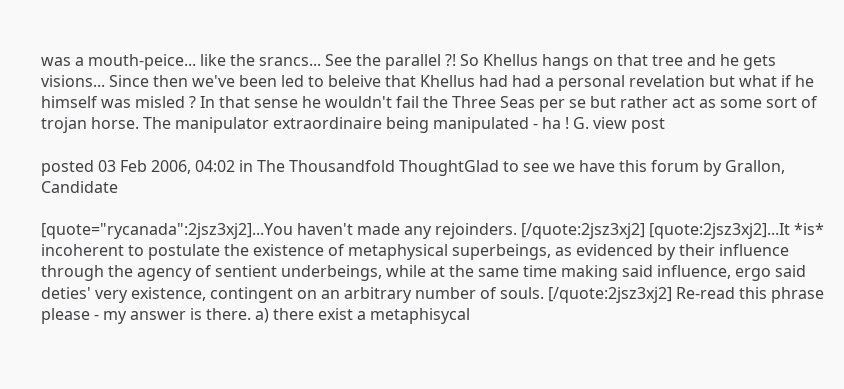was a mouth-peice... like the srancs... See the parallel ?! So Khellus hangs on that tree and he gets visions... Since then we've been led to beleive that Khellus had had a personal revelation but what if he himself was misled ? In that sense he wouldn't fail the Three Seas per se but rather act as some sort of trojan horse. The manipulator extraordinaire being manipulated - ha ! G. view post

posted 03 Feb 2006, 04:02 in The Thousandfold ThoughtGlad to see we have this forum by Grallon, Candidate

[quote="rycanada":2jsz3xj2]...You haven't made any rejoinders. [/quote:2jsz3xj2] [quote:2jsz3xj2]...It *is* incoherent to postulate the existence of metaphysical superbeings, as evidenced by their influence through the agency of sentient underbeings, while at the same time making said influence, ergo said deties' very existence, contingent on an arbitrary number of souls. [/quote:2jsz3xj2] Re-read this phrase please - my answer is there. a) there exist a metaphisycal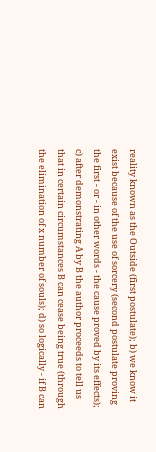reality known as the Outside (first postulate); b) we know it exist because of the use of sorcery (second postulate proving the first - or - in other words - the cause proved by its effects); c) after demonstrating A by B the author proceeds to tell us that in certain circumstances B can cease being true (through the elimination of x number of souls); d) so logically - if B can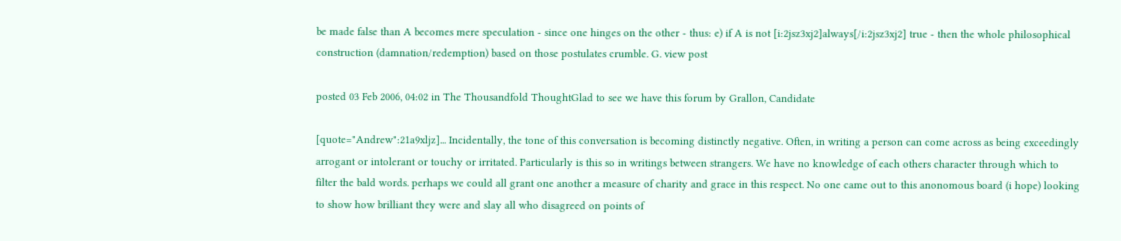be made false than A becomes mere speculation - since one hinges on the other - thus: e) if A is not [i:2jsz3xj2]always[/i:2jsz3xj2] true - then the whole philosophical construction (damnation/redemption) based on those postulates crumble. G. view post

posted 03 Feb 2006, 04:02 in The Thousandfold ThoughtGlad to see we have this forum by Grallon, Candidate

[quote="Andrew":21a9xljz]... Incidentally, the tone of this conversation is becoming distinctly negative. Often, in writing a person can come across as being exceedingly arrogant or intolerant or touchy or irritated. Particularly is this so in writings between strangers. We have no knowledge of each others character through which to filter the bald words. perhaps we could all grant one another a measure of charity and grace in this respect. No one came out to this anonomous board (i hope) looking to show how brilliant they were and slay all who disagreed on points of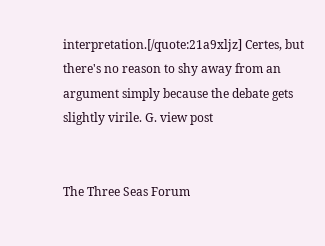interpretation.[/quote:21a9xljz] Certes, but there's no reason to shy away from an argument simply because the debate gets slightly virile. G. view post


The Three Seas Forum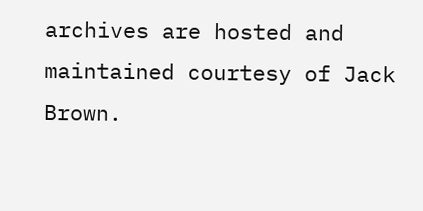archives are hosted and maintained courtesy of Jack Brown.